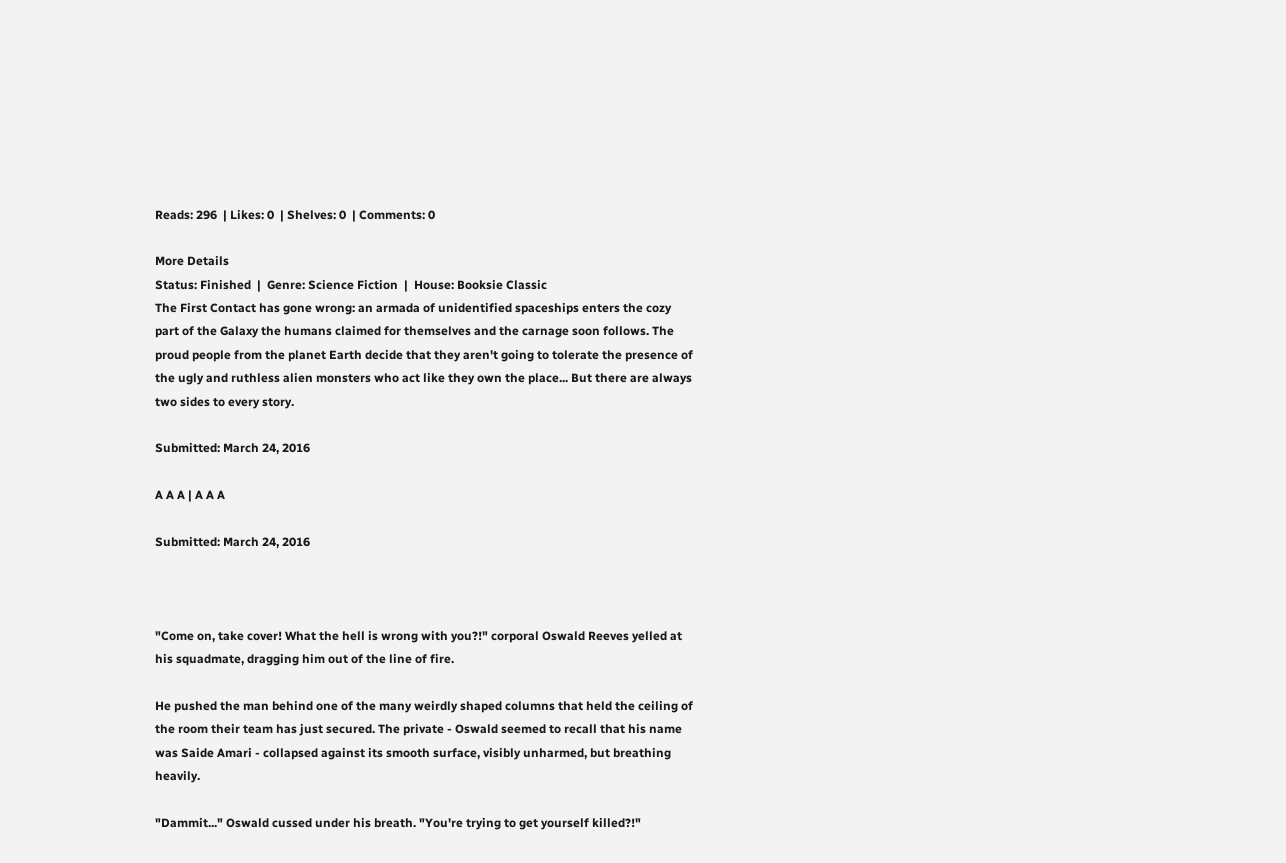Reads: 296  | Likes: 0  | Shelves: 0  | Comments: 0

More Details
Status: Finished  |  Genre: Science Fiction  |  House: Booksie Classic
The First Contact has gone wrong: an armada of unidentified spaceships enters the cozy part of the Galaxy the humans claimed for themselves and the carnage soon follows. The proud people from the planet Earth decide that they aren't going to tolerate the presence of the ugly and ruthless alien monsters who act like they own the place... But there are always two sides to every story.

Submitted: March 24, 2016

A A A | A A A

Submitted: March 24, 2016



"Come on, take cover! What the hell is wrong with you?!" corporal Oswald Reeves yelled at his squadmate, dragging him out of the line of fire.

He pushed the man behind one of the many weirdly shaped columns that held the ceiling of the room their team has just secured. The private - Oswald seemed to recall that his name was Saide Amari - collapsed against its smooth surface, visibly unharmed, but breathing heavily.

"Dammit..." Oswald cussed under his breath. "You're trying to get yourself killed?!"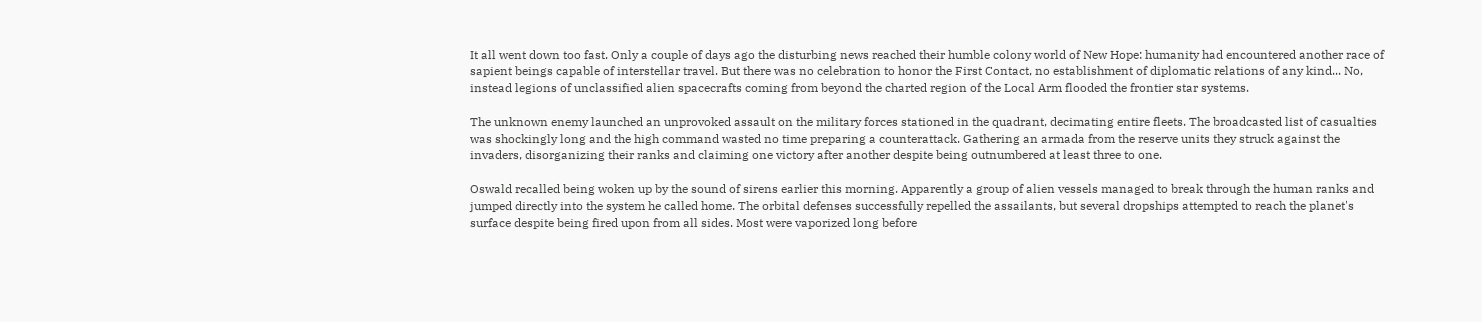It all went down too fast. Only a couple of days ago the disturbing news reached their humble colony world of New Hope: humanity had encountered another race of sapient beings capable of interstellar travel. But there was no celebration to honor the First Contact, no establishment of diplomatic relations of any kind... No, instead legions of unclassified alien spacecrafts coming from beyond the charted region of the Local Arm flooded the frontier star systems.

The unknown enemy launched an unprovoked assault on the military forces stationed in the quadrant, decimating entire fleets. The broadcasted list of casualties was shockingly long and the high command wasted no time preparing a counterattack. Gathering an armada from the reserve units they struck against the invaders, disorganizing their ranks and claiming one victory after another despite being outnumbered at least three to one.

Oswald recalled being woken up by the sound of sirens earlier this morning. Apparently a group of alien vessels managed to break through the human ranks and jumped directly into the system he called home. The orbital defenses successfully repelled the assailants, but several dropships attempted to reach the planet's surface despite being fired upon from all sides. Most were vaporized long before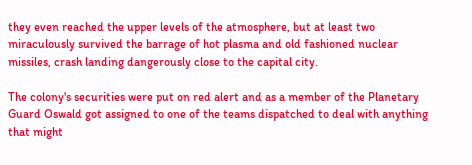they even reached the upper levels of the atmosphere, but at least two miraculously survived the barrage of hot plasma and old fashioned nuclear missiles, crash landing dangerously close to the capital city.

The colony's securities were put on red alert and as a member of the Planetary Guard Oswald got assigned to one of the teams dispatched to deal with anything that might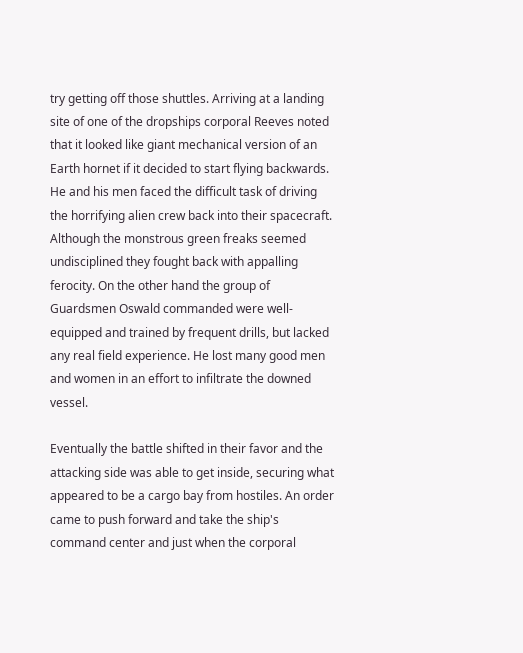try getting off those shuttles. Arriving at a landing site of one of the dropships corporal Reeves noted that it looked like giant mechanical version of an Earth hornet if it decided to start flying backwards. He and his men faced the difficult task of driving the horrifying alien crew back into their spacecraft. Although the monstrous green freaks seemed undisciplined they fought back with appalling ferocity. On the other hand the group of Guardsmen Oswald commanded were well-equipped and trained by frequent drills, but lacked any real field experience. He lost many good men and women in an effort to infiltrate the downed vessel.

Eventually the battle shifted in their favor and the attacking side was able to get inside, securing what appeared to be a cargo bay from hostiles. An order came to push forward and take the ship's command center and just when the corporal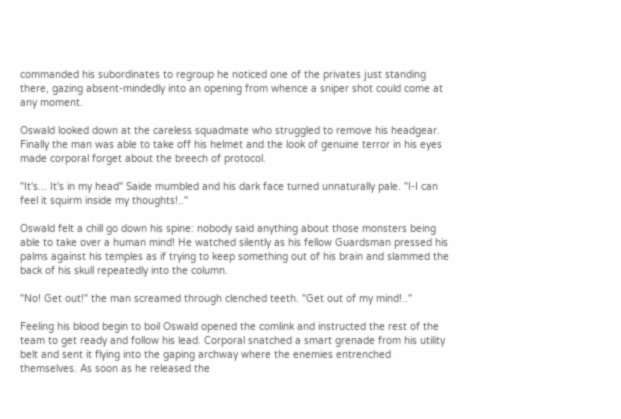commanded his subordinates to regroup he noticed one of the privates just standing there, gazing absent-mindedly into an opening from whence a sniper shot could come at any moment.

Oswald looked down at the careless squadmate who struggled to remove his headgear. Finally the man was able to take off his helmet and the look of genuine terror in his eyes made corporal forget about the breech of protocol.

"It's... It's in my head" Saide mumbled and his dark face turned unnaturally pale. "I-I can feel it squirm inside my thoughts!.."

Oswald felt a chill go down his spine: nobody said anything about those monsters being able to take over a human mind! He watched silently as his fellow Guardsman pressed his palms against his temples as if trying to keep something out of his brain and slammed the back of his skull repeatedly into the column.

"No! Get out!" the man screamed through clenched teeth. "Get out of my mind!.."

Feeling his blood begin to boil Oswald opened the comlink and instructed the rest of the team to get ready and follow his lead. Corporal snatched a smart grenade from his utility belt and sent it flying into the gaping archway where the enemies entrenched themselves. As soon as he released the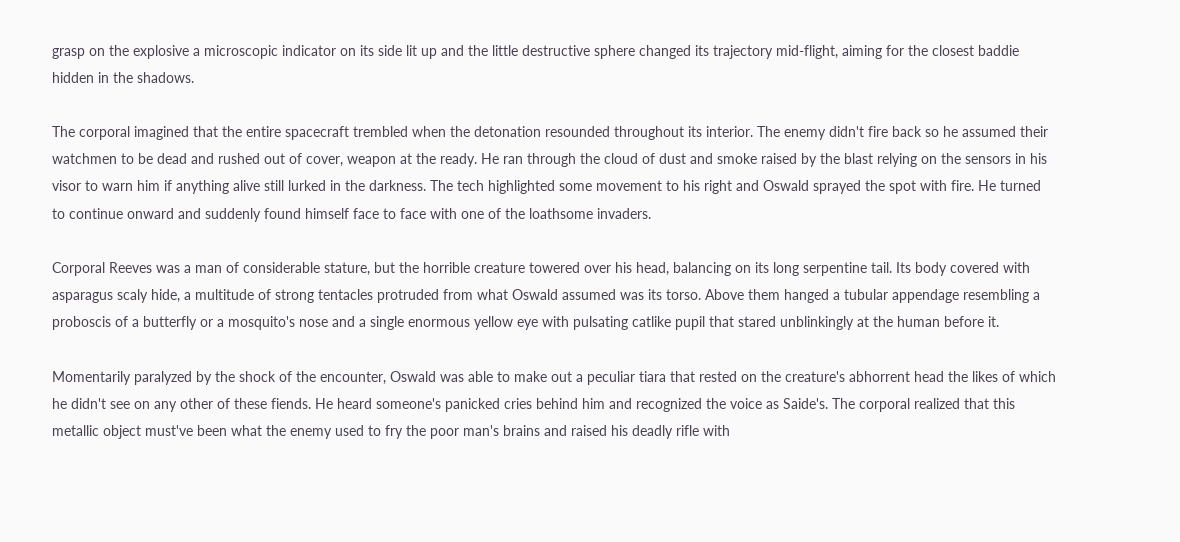grasp on the explosive a microscopic indicator on its side lit up and the little destructive sphere changed its trajectory mid-flight, aiming for the closest baddie hidden in the shadows.

The corporal imagined that the entire spacecraft trembled when the detonation resounded throughout its interior. The enemy didn't fire back so he assumed their watchmen to be dead and rushed out of cover, weapon at the ready. He ran through the cloud of dust and smoke raised by the blast relying on the sensors in his visor to warn him if anything alive still lurked in the darkness. The tech highlighted some movement to his right and Oswald sprayed the spot with fire. He turned to continue onward and suddenly found himself face to face with one of the loathsome invaders.

Corporal Reeves was a man of considerable stature, but the horrible creature towered over his head, balancing on its long serpentine tail. Its body covered with asparagus scaly hide, a multitude of strong tentacles protruded from what Oswald assumed was its torso. Above them hanged a tubular appendage resembling a proboscis of a butterfly or a mosquito's nose and a single enormous yellow eye with pulsating catlike pupil that stared unblinkingly at the human before it.

Momentarily paralyzed by the shock of the encounter, Oswald was able to make out a peculiar tiara that rested on the creature's abhorrent head the likes of which he didn't see on any other of these fiends. He heard someone's panicked cries behind him and recognized the voice as Saide's. The corporal realized that this metallic object must've been what the enemy used to fry the poor man's brains and raised his deadly rifle with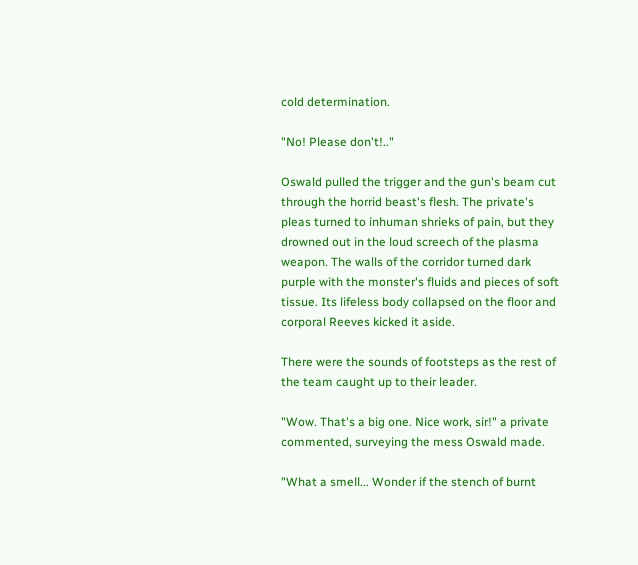cold determination.

"No! Please don't!.."

Oswald pulled the trigger and the gun's beam cut through the horrid beast's flesh. The private's pleas turned to inhuman shrieks of pain, but they drowned out in the loud screech of the plasma weapon. The walls of the corridor turned dark purple with the monster's fluids and pieces of soft tissue. Its lifeless body collapsed on the floor and corporal Reeves kicked it aside.

There were the sounds of footsteps as the rest of the team caught up to their leader.

"Wow. That's a big one. Nice work, sir!" a private commented, surveying the mess Oswald made.

"What a smell... Wonder if the stench of burnt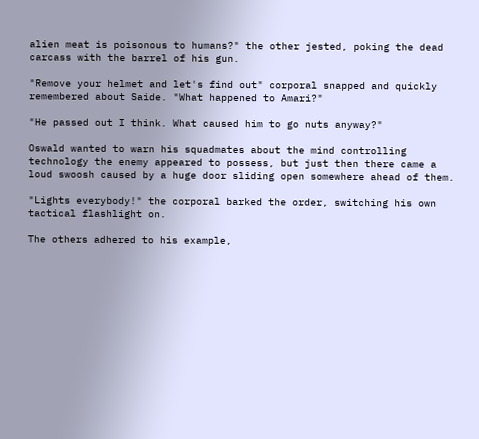alien meat is poisonous to humans?" the other jested, poking the dead carcass with the barrel of his gun.

"Remove your helmet and let's find out" corporal snapped and quickly remembered about Saide. "What happened to Amari?"

"He passed out I think. What caused him to go nuts anyway?"

Oswald wanted to warn his squadmates about the mind controlling technology the enemy appeared to possess, but just then there came a loud swoosh caused by a huge door sliding open somewhere ahead of them.

"Lights everybody!" the corporal barked the order, switching his own tactical flashlight on.

The others adhered to his example,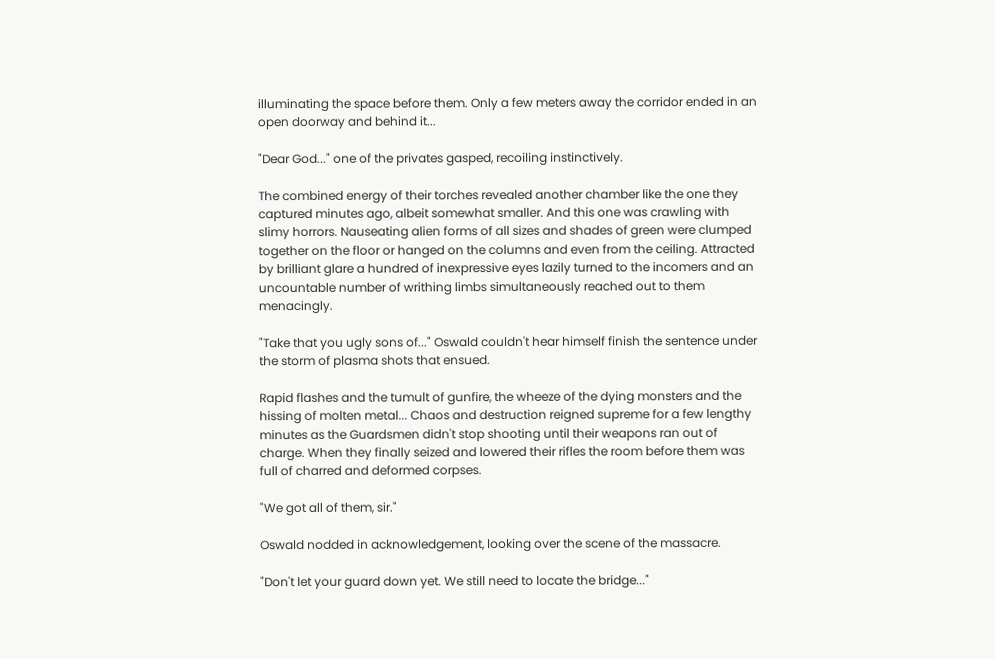illuminating the space before them. Only a few meters away the corridor ended in an open doorway and behind it...

"Dear God..." one of the privates gasped, recoiling instinctively.

The combined energy of their torches revealed another chamber like the one they captured minutes ago, albeit somewhat smaller. And this one was crawling with slimy horrors. Nauseating alien forms of all sizes and shades of green were clumped together on the floor or hanged on the columns and even from the ceiling. Attracted by brilliant glare a hundred of inexpressive eyes lazily turned to the incomers and an uncountable number of writhing limbs simultaneously reached out to them menacingly.

"Take that you ugly sons of..." Oswald couldn't hear himself finish the sentence under the storm of plasma shots that ensued.

Rapid flashes and the tumult of gunfire, the wheeze of the dying monsters and the hissing of molten metal... Chaos and destruction reigned supreme for a few lengthy minutes as the Guardsmen didn't stop shooting until their weapons ran out of charge. When they finally seized and lowered their rifles the room before them was full of charred and deformed corpses.

"We got all of them, sir."

Oswald nodded in acknowledgement, looking over the scene of the massacre.

"Don't let your guard down yet. We still need to locate the bridge..."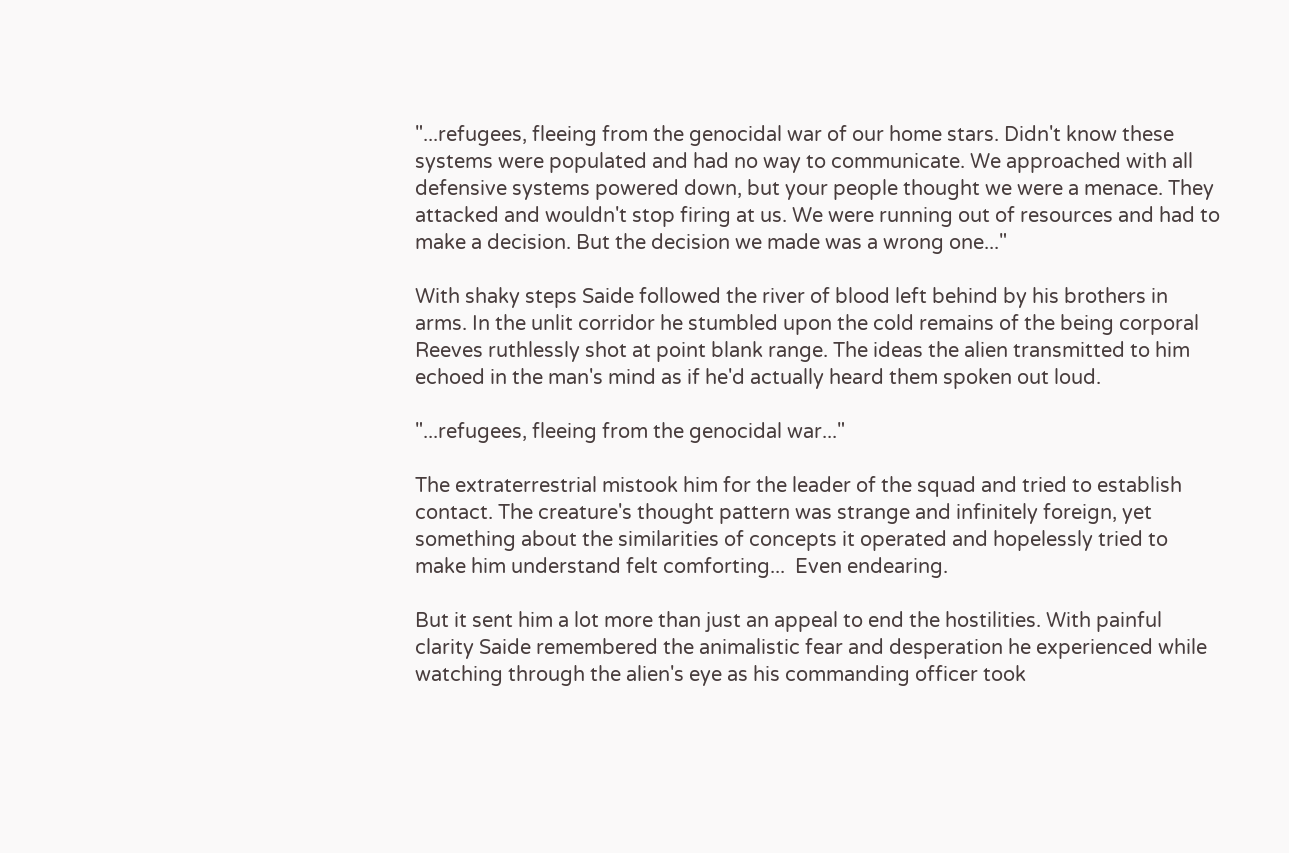"...refugees, fleeing from the genocidal war of our home stars. Didn't know these systems were populated and had no way to communicate. We approached with all defensive systems powered down, but your people thought we were a menace. They attacked and wouldn't stop firing at us. We were running out of resources and had to make a decision. But the decision we made was a wrong one..."

With shaky steps Saide followed the river of blood left behind by his brothers in arms. In the unlit corridor he stumbled upon the cold remains of the being corporal Reeves ruthlessly shot at point blank range. The ideas the alien transmitted to him echoed in the man's mind as if he'd actually heard them spoken out loud.

"...refugees, fleeing from the genocidal war..."

The extraterrestrial mistook him for the leader of the squad and tried to establish contact. The creature's thought pattern was strange and infinitely foreign, yet something about the similarities of concepts it operated and hopelessly tried to make him understand felt comforting...  Even endearing.

But it sent him a lot more than just an appeal to end the hostilities. With painful clarity Saide remembered the animalistic fear and desperation he experienced while watching through the alien's eye as his commanding officer took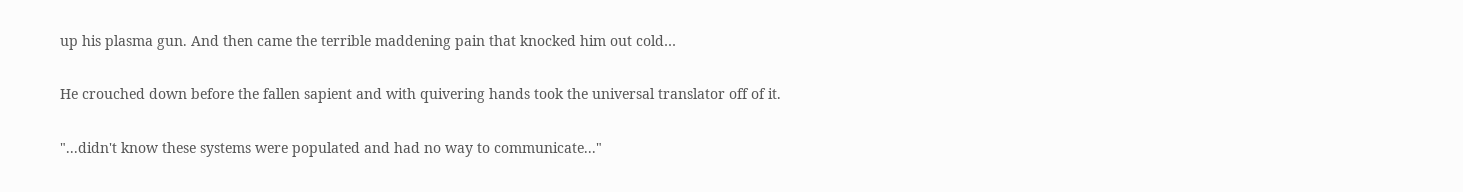up his plasma gun. And then came the terrible maddening pain that knocked him out cold…

He crouched down before the fallen sapient and with quivering hands took the universal translator off of it.

"...didn't know these systems were populated and had no way to communicate..."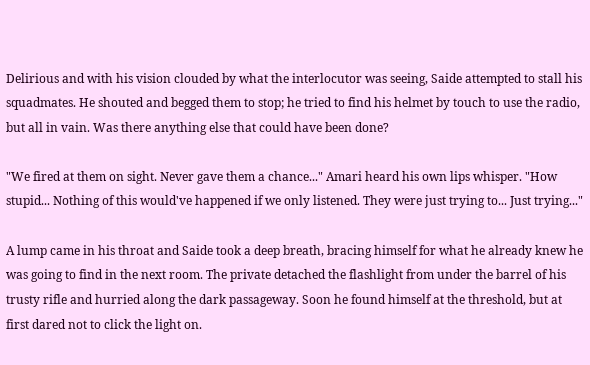Delirious and with his vision clouded by what the interlocutor was seeing, Saide attempted to stall his squadmates. He shouted and begged them to stop; he tried to find his helmet by touch to use the radio, but all in vain. Was there anything else that could have been done?

"We fired at them on sight. Never gave them a chance..." Amari heard his own lips whisper. "How stupid... Nothing of this would've happened if we only listened. They were just trying to... Just trying..."

A lump came in his throat and Saide took a deep breath, bracing himself for what he already knew he was going to find in the next room. The private detached the flashlight from under the barrel of his trusty rifle and hurried along the dark passageway. Soon he found himself at the threshold, but at first dared not to click the light on.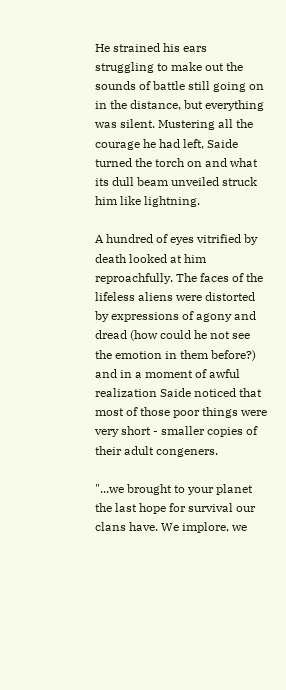He strained his ears struggling to make out the sounds of battle still going on in the distance, but everything was silent. Mustering all the courage he had left, Saide turned the torch on and what its dull beam unveiled struck him like lightning.

A hundred of eyes vitrified by death looked at him reproachfully. The faces of the lifeless aliens were distorted by expressions of agony and dread (how could he not see the emotion in them before?) and in a moment of awful realization Saide noticed that most of those poor things were very short - smaller copies of their adult congeners.

"...we brought to your planet the last hope for survival our clans have. We implore, we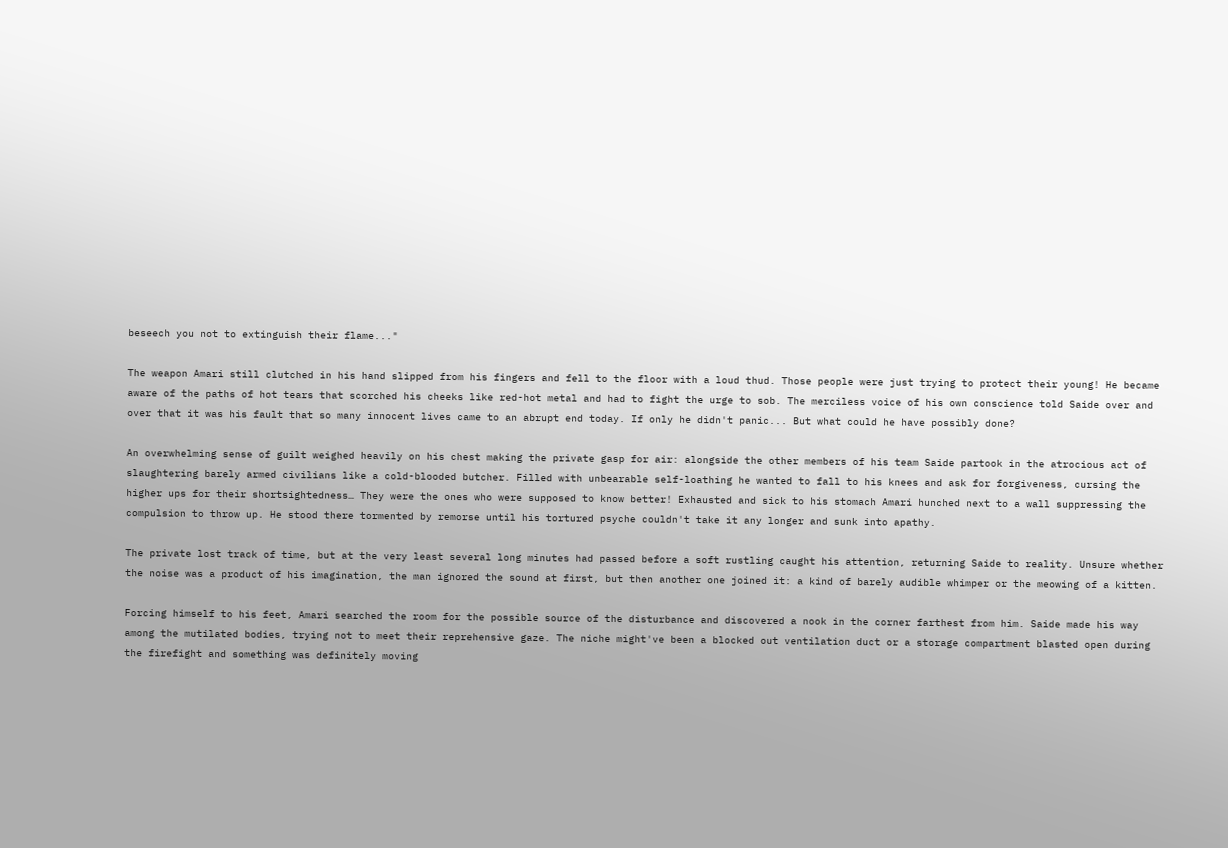beseech you not to extinguish their flame..."

The weapon Amari still clutched in his hand slipped from his fingers and fell to the floor with a loud thud. Those people were just trying to protect their young! He became aware of the paths of hot tears that scorched his cheeks like red-hot metal and had to fight the urge to sob. The merciless voice of his own conscience told Saide over and over that it was his fault that so many innocent lives came to an abrupt end today. If only he didn't panic... But what could he have possibly done?

An overwhelming sense of guilt weighed heavily on his chest making the private gasp for air: alongside the other members of his team Saide partook in the atrocious act of slaughtering barely armed civilians like a cold-blooded butcher. Filled with unbearable self-loathing he wanted to fall to his knees and ask for forgiveness, cursing the higher ups for their shortsightedness… They were the ones who were supposed to know better! Exhausted and sick to his stomach Amari hunched next to a wall suppressing the compulsion to throw up. He stood there tormented by remorse until his tortured psyche couldn't take it any longer and sunk into apathy.

The private lost track of time, but at the very least several long minutes had passed before a soft rustling caught his attention, returning Saide to reality. Unsure whether the noise was a product of his imagination, the man ignored the sound at first, but then another one joined it: a kind of barely audible whimper or the meowing of a kitten.

Forcing himself to his feet, Amari searched the room for the possible source of the disturbance and discovered a nook in the corner farthest from him. Saide made his way among the mutilated bodies, trying not to meet their reprehensive gaze. The niche might've been a blocked out ventilation duct or a storage compartment blasted open during the firefight and something was definitely moving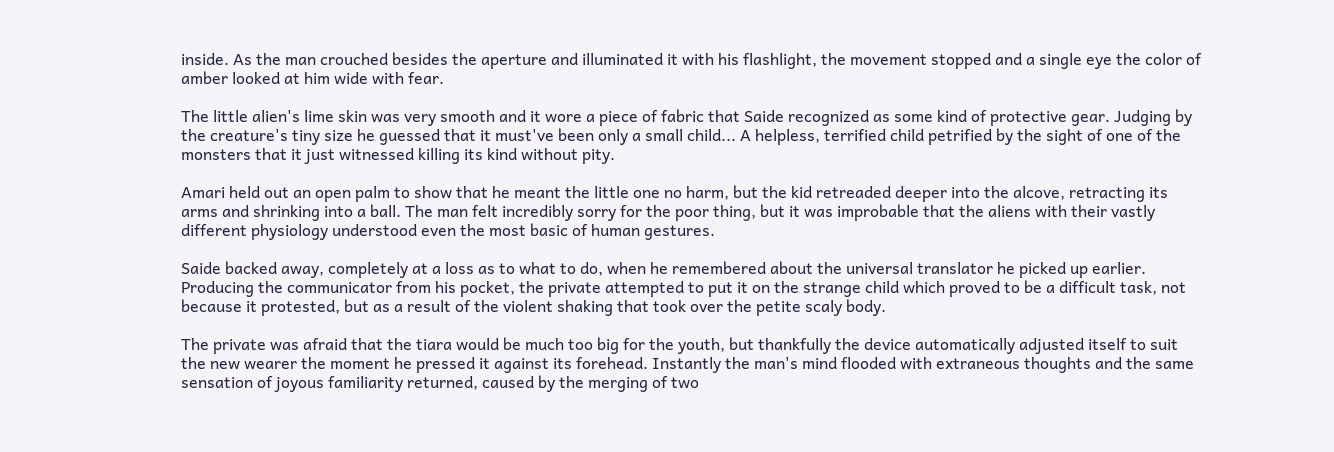inside. As the man crouched besides the aperture and illuminated it with his flashlight, the movement stopped and a single eye the color of amber looked at him wide with fear.

The little alien's lime skin was very smooth and it wore a piece of fabric that Saide recognized as some kind of protective gear. Judging by the creature's tiny size he guessed that it must've been only a small child... A helpless, terrified child petrified by the sight of one of the monsters that it just witnessed killing its kind without pity.

Amari held out an open palm to show that he meant the little one no harm, but the kid retreaded deeper into the alcove, retracting its arms and shrinking into a ball. The man felt incredibly sorry for the poor thing, but it was improbable that the aliens with their vastly different physiology understood even the most basic of human gestures.

Saide backed away, completely at a loss as to what to do, when he remembered about the universal translator he picked up earlier. Producing the communicator from his pocket, the private attempted to put it on the strange child which proved to be a difficult task, not because it protested, but as a result of the violent shaking that took over the petite scaly body.

The private was afraid that the tiara would be much too big for the youth, but thankfully the device automatically adjusted itself to suit the new wearer the moment he pressed it against its forehead. Instantly the man's mind flooded with extraneous thoughts and the same sensation of joyous familiarity returned, caused by the merging of two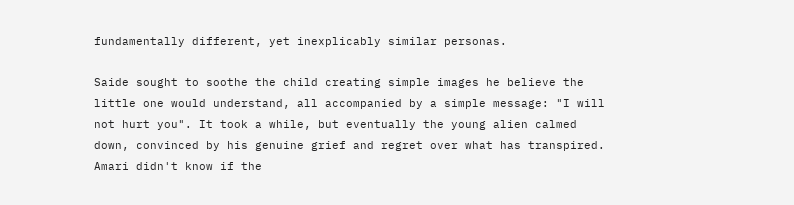fundamentally different, yet inexplicably similar personas.

Saide sought to soothe the child creating simple images he believe the little one would understand, all accompanied by a simple message: "I will not hurt you". It took a while, but eventually the young alien calmed down, convinced by his genuine grief and regret over what has transpired. Amari didn't know if the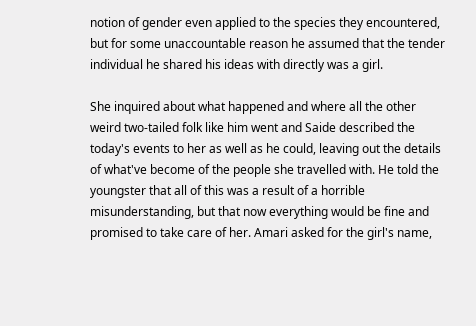notion of gender even applied to the species they encountered, but for some unaccountable reason he assumed that the tender individual he shared his ideas with directly was a girl.

She inquired about what happened and where all the other weird two-tailed folk like him went and Saide described the today's events to her as well as he could, leaving out the details of what've become of the people she travelled with. He told the youngster that all of this was a result of a horrible misunderstanding, but that now everything would be fine and promised to take care of her. Amari asked for the girl's name,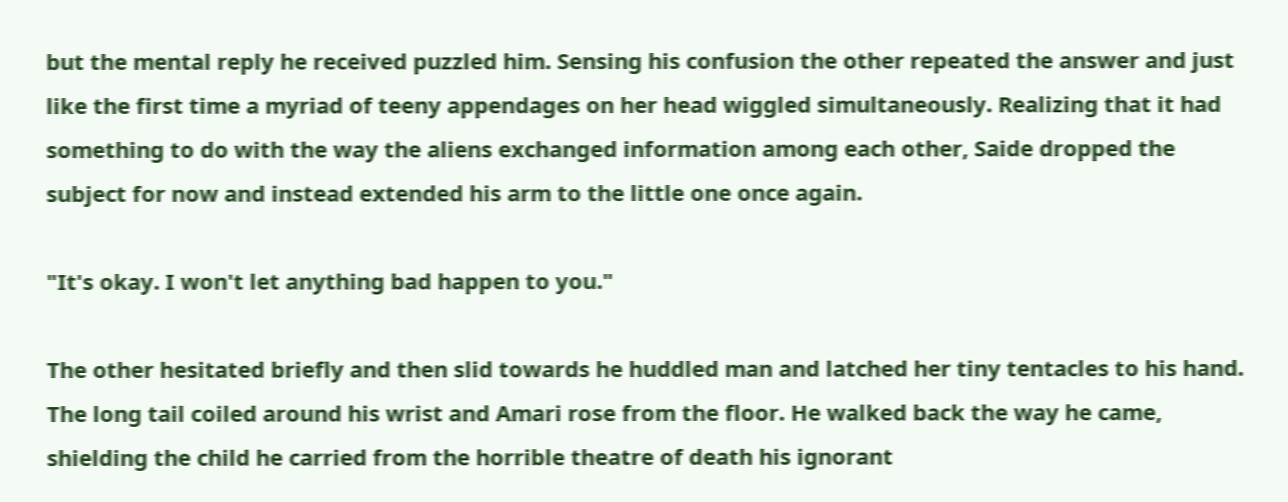but the mental reply he received puzzled him. Sensing his confusion the other repeated the answer and just like the first time a myriad of teeny appendages on her head wiggled simultaneously. Realizing that it had something to do with the way the aliens exchanged information among each other, Saide dropped the subject for now and instead extended his arm to the little one once again.

"It's okay. I won't let anything bad happen to you."

The other hesitated briefly and then slid towards he huddled man and latched her tiny tentacles to his hand. The long tail coiled around his wrist and Amari rose from the floor. He walked back the way he came, shielding the child he carried from the horrible theatre of death his ignorant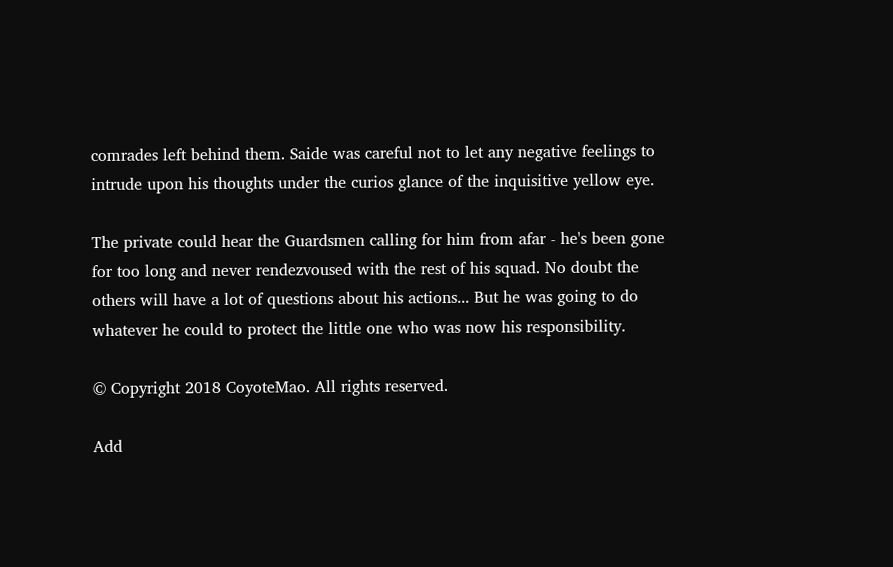comrades left behind them. Saide was careful not to let any negative feelings to intrude upon his thoughts under the curios glance of the inquisitive yellow eye.

The private could hear the Guardsmen calling for him from afar - he's been gone for too long and never rendezvoused with the rest of his squad. No doubt the others will have a lot of questions about his actions... But he was going to do whatever he could to protect the little one who was now his responsibility.

© Copyright 2018 CoyoteMao. All rights reserved.

Add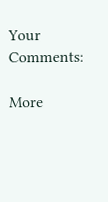Your Comments:

More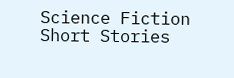Science Fiction Short Stories